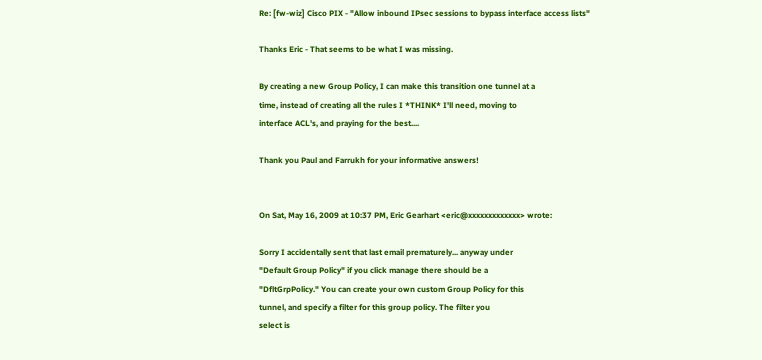Re: [fw-wiz] Cisco PIX - "Allow inbound IPsec sessions to bypass interface access lists"

Thanks Eric - That seems to be what I was missing.

By creating a new Group Policy, I can make this transition one tunnel at a
time, instead of creating all the rules I *THINK* I'll need, moving to
interface ACL's, and praying for the best....

Thank you Paul and Farrukh for your informative answers!


On Sat, May 16, 2009 at 10:37 PM, Eric Gearhart <eric@xxxxxxxxxxxxx> wrote:

Sorry I accidentally sent that last email prematurely... anyway under
"Default Group Policy" if you click manage there should be a
"DfltGrpPolicy." You can create your own custom Group Policy for this
tunnel, and specify a filter for this group policy. The filter you
select is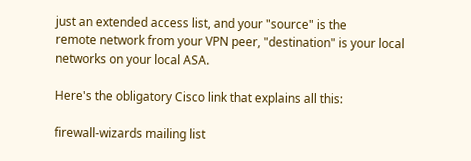just an extended access list, and your "source" is the
remote network from your VPN peer, "destination" is your local
networks on your local ASA.

Here's the obligatory Cisco link that explains all this:

firewall-wizards mailing list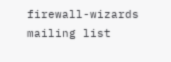firewall-wizards mailing list